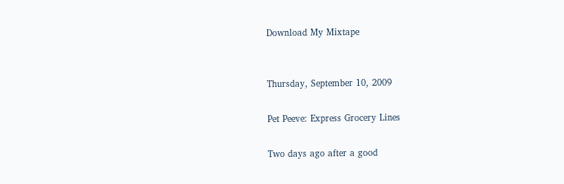Download My Mixtape


Thursday, September 10, 2009

Pet Peeve: Express Grocery Lines

Two days ago after a good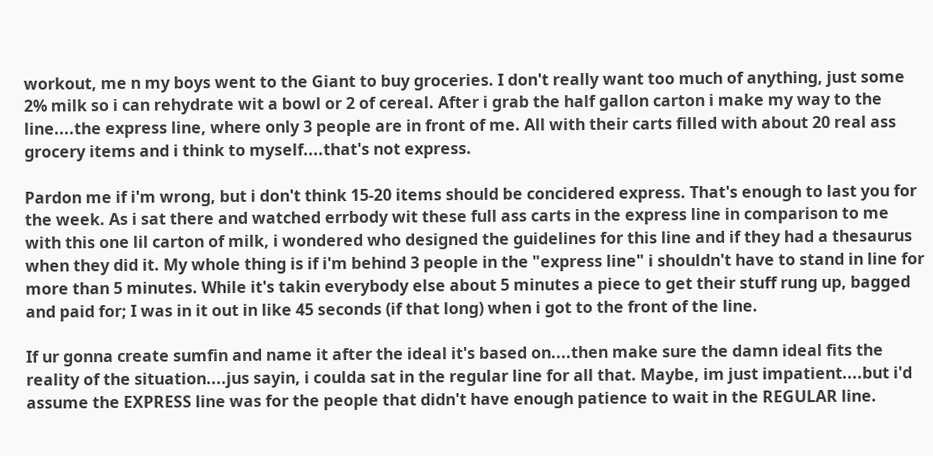workout, me n my boys went to the Giant to buy groceries. I don't really want too much of anything, just some 2% milk so i can rehydrate wit a bowl or 2 of cereal. After i grab the half gallon carton i make my way to the line....the express line, where only 3 people are in front of me. All with their carts filled with about 20 real ass grocery items and i think to myself....that's not express.

Pardon me if i'm wrong, but i don't think 15-20 items should be concidered express. That's enough to last you for the week. As i sat there and watched errbody wit these full ass carts in the express line in comparison to me with this one lil carton of milk, i wondered who designed the guidelines for this line and if they had a thesaurus when they did it. My whole thing is if i'm behind 3 people in the "express line" i shouldn't have to stand in line for more than 5 minutes. While it's takin everybody else about 5 minutes a piece to get their stuff rung up, bagged and paid for; I was in it out in like 45 seconds (if that long) when i got to the front of the line.

If ur gonna create sumfin and name it after the ideal it's based on....then make sure the damn ideal fits the reality of the situation....jus sayin, i coulda sat in the regular line for all that. Maybe, im just impatient....but i'd assume the EXPRESS line was for the people that didn't have enough patience to wait in the REGULAR line.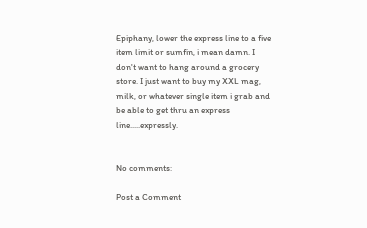Epiphany, lower the express line to a five item limit or sumfin, i mean damn. I don't want to hang around a grocery store. I just want to buy my XXL mag, milk, or whatever single item i grab and be able to get thru an express line.....expressly.


No comments:

Post a Comment